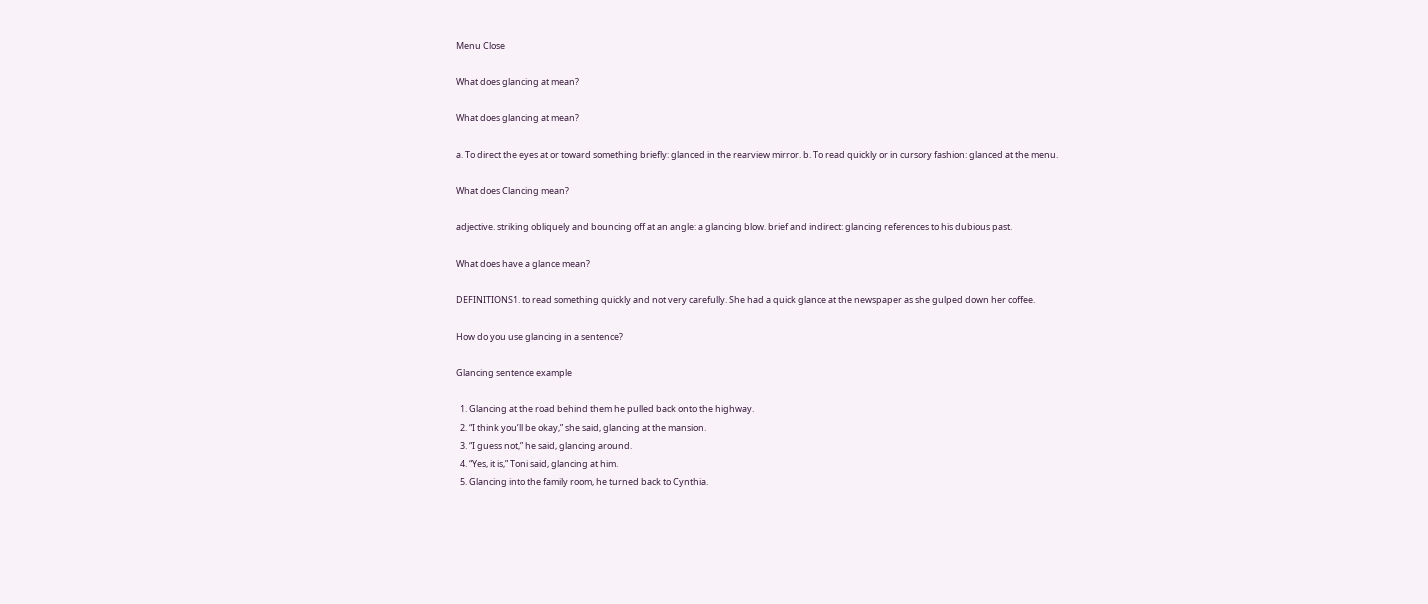Menu Close

What does glancing at mean?

What does glancing at mean?

a. To direct the eyes at or toward something briefly: glanced in the rearview mirror. b. To read quickly or in cursory fashion: glanced at the menu.

What does Clancing mean?

adjective. striking obliquely and bouncing off at an angle: a glancing blow. brief and indirect: glancing references to his dubious past.

What does have a glance mean?

DEFINITIONS1. to read something quickly and not very carefully. She had a quick glance at the newspaper as she gulped down her coffee.

How do you use glancing in a sentence?

Glancing sentence example

  1. Glancing at the road behind them he pulled back onto the highway.
  2. “I think you’ll be okay,” she said, glancing at the mansion.
  3. “I guess not,” he said, glancing around.
  4. “Yes, it is,” Toni said, glancing at him.
  5. Glancing into the family room, he turned back to Cynthia.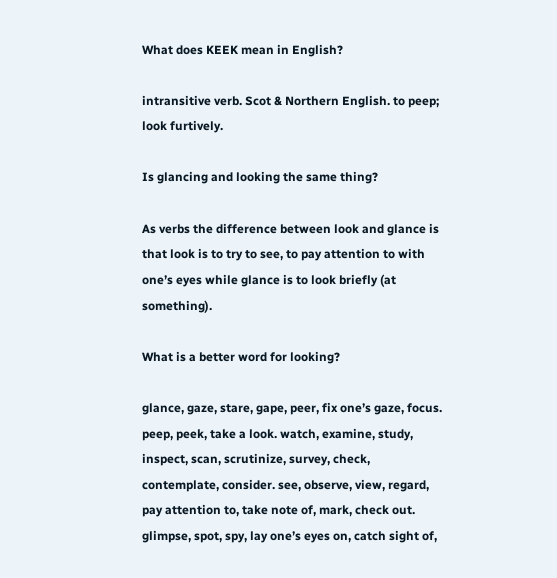What does KEEK mean in English?

intransitive verb. Scot & Northern English. to peep; look furtively.

Is glancing and looking the same thing?

As verbs the difference between look and glance is that look is to try to see, to pay attention to with one’s eyes while glance is to look briefly (at something).

What is a better word for looking?

glance, gaze, stare, gape, peer, fix one’s gaze, focus. peep, peek, take a look. watch, examine, study, inspect, scan, scrutinize, survey, check, contemplate, consider. see, observe, view, regard, pay attention to, take note of, mark, check out. glimpse, spot, spy, lay one’s eyes on, catch sight of,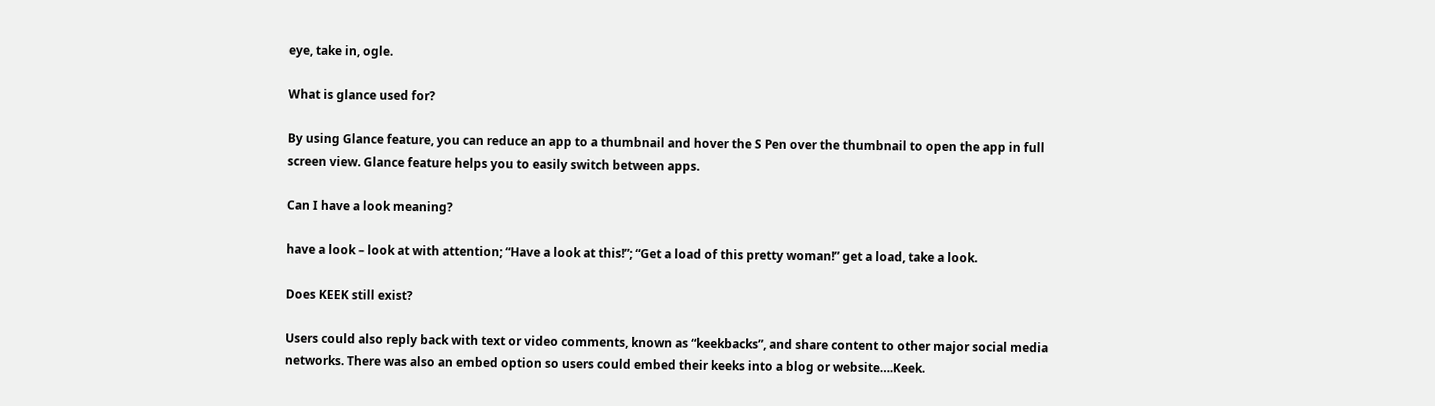eye, take in, ogle.

What is glance used for?

By using Glance feature, you can reduce an app to a thumbnail and hover the S Pen over the thumbnail to open the app in full screen view. Glance feature helps you to easily switch between apps.

Can I have a look meaning?

have a look – look at with attention; “Have a look at this!”; “Get a load of this pretty woman!” get a load, take a look.

Does KEEK still exist?

Users could also reply back with text or video comments, known as “keekbacks”, and share content to other major social media networks. There was also an embed option so users could embed their keeks into a blog or website….Keek.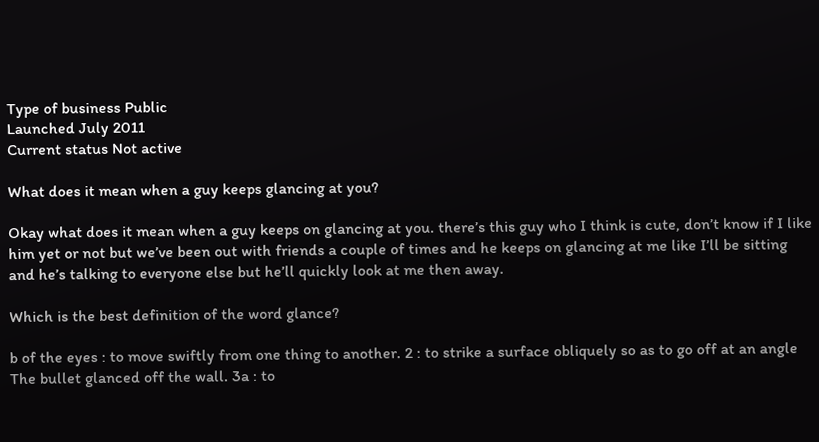Type of business Public
Launched July 2011
Current status Not active

What does it mean when a guy keeps glancing at you?

Okay what does it mean when a guy keeps on glancing at you. there’s this guy who I think is cute, don’t know if I like him yet or not but we’ve been out with friends a couple of times and he keeps on glancing at me like I’ll be sitting and he’s talking to everyone else but he’ll quickly look at me then away.

Which is the best definition of the word glance?

b of the eyes : to move swiftly from one thing to another. 2 : to strike a surface obliquely so as to go off at an angle The bullet glanced off the wall. 3a : to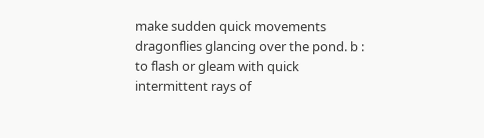make sudden quick movements dragonflies glancing over the pond. b : to flash or gleam with quick intermittent rays of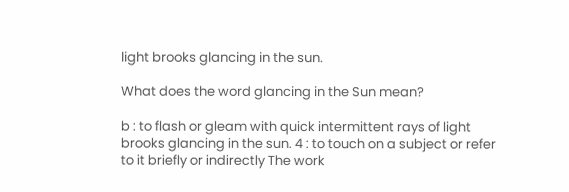light brooks glancing in the sun.

What does the word glancing in the Sun mean?

b : to flash or gleam with quick intermittent rays of light brooks glancing in the sun. 4 : to touch on a subject or refer to it briefly or indirectly The work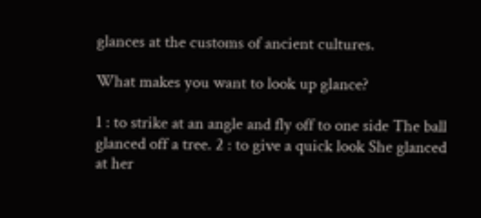glances at the customs of ancient cultures.

What makes you want to look up glance?

1 : to strike at an angle and fly off to one side The ball glanced off a tree. 2 : to give a quick look She glanced at her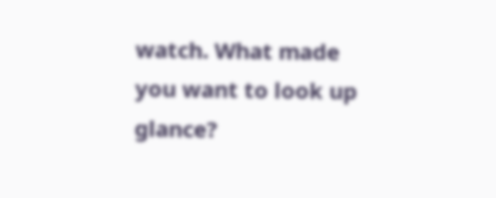watch. What made you want to look up glance?